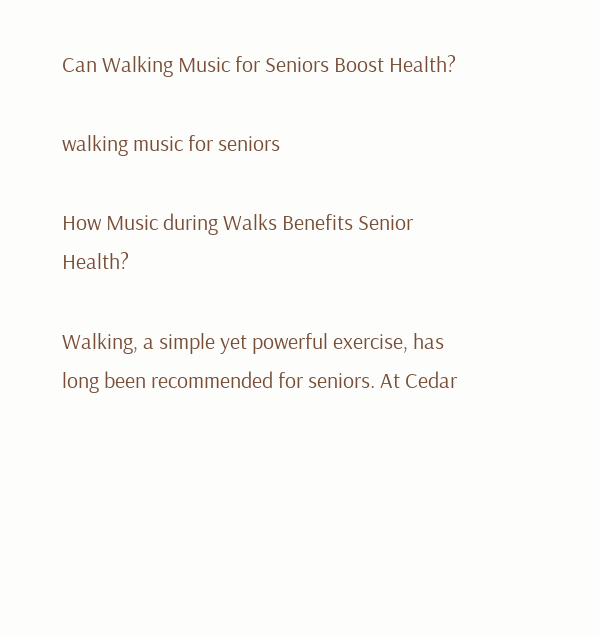Can Walking Music for Seniors Boost Health?

walking music for seniors

How Music during Walks Benefits Senior Health?

Walking, a simple yet powerful exercise, has long been recommended for seniors. At Cedar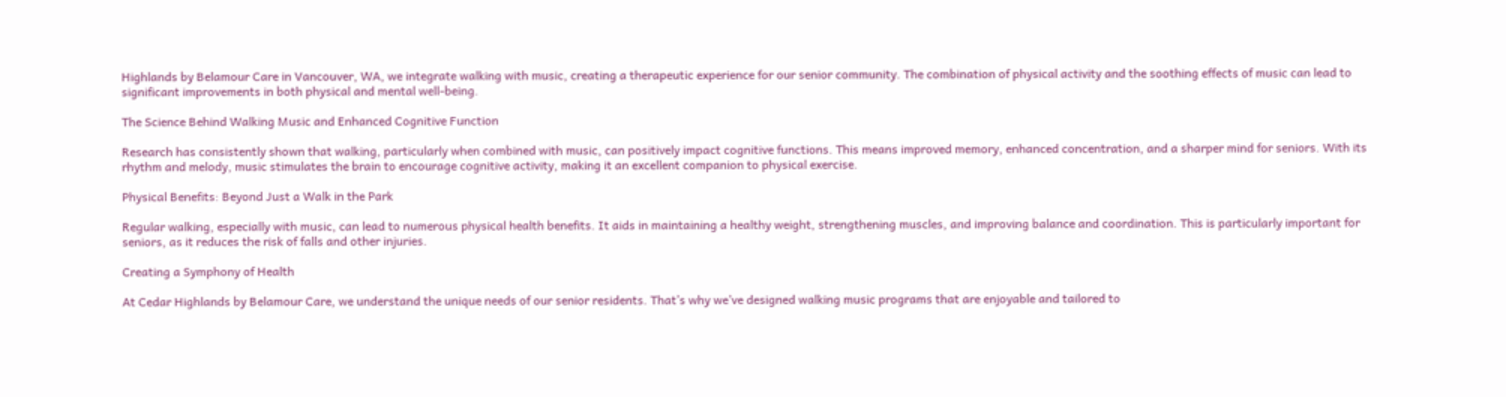Highlands by Belamour Care in Vancouver, WA, we integrate walking with music, creating a therapeutic experience for our senior community. The combination of physical activity and the soothing effects of music can lead to significant improvements in both physical and mental well-being.

The Science Behind Walking Music and Enhanced Cognitive Function

Research has consistently shown that walking, particularly when combined with music, can positively impact cognitive functions. This means improved memory, enhanced concentration, and a sharper mind for seniors. With its rhythm and melody, music stimulates the brain to encourage cognitive activity, making it an excellent companion to physical exercise.

Physical Benefits: Beyond Just a Walk in the Park

Regular walking, especially with music, can lead to numerous physical health benefits. It aids in maintaining a healthy weight, strengthening muscles, and improving balance and coordination. This is particularly important for seniors, as it reduces the risk of falls and other injuries.

Creating a Symphony of Health

At Cedar Highlands by Belamour Care, we understand the unique needs of our senior residents. That’s why we’ve designed walking music programs that are enjoyable and tailored to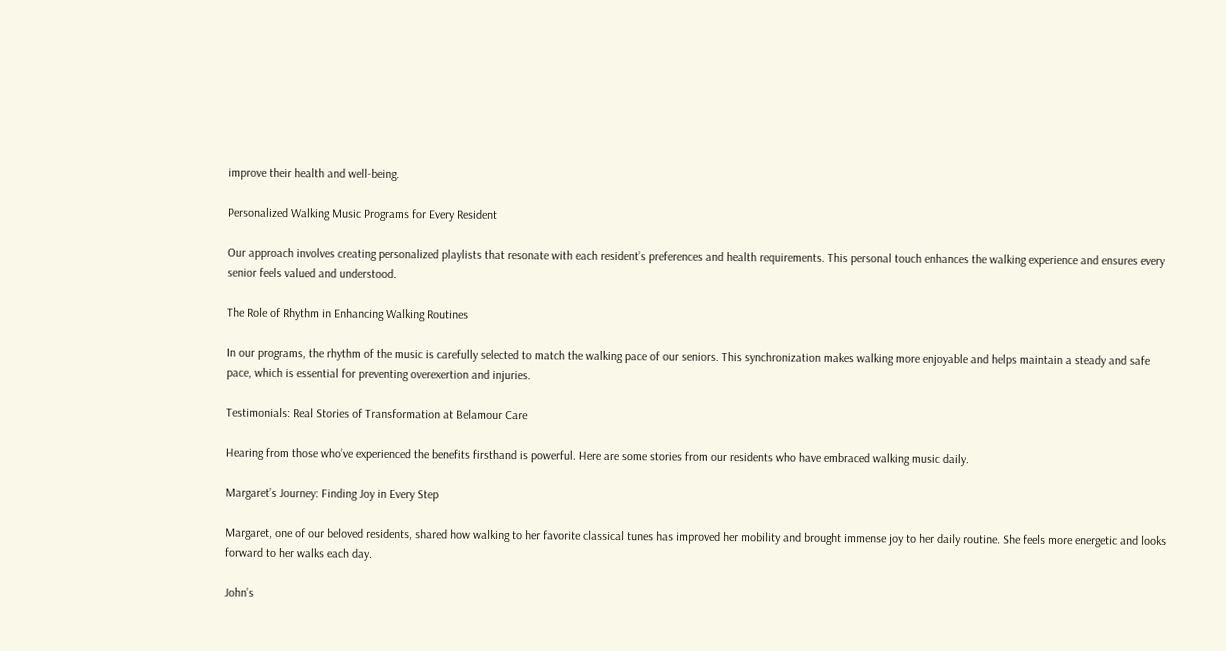improve their health and well-being.

Personalized Walking Music Programs for Every Resident

Our approach involves creating personalized playlists that resonate with each resident’s preferences and health requirements. This personal touch enhances the walking experience and ensures every senior feels valued and understood.

The Role of Rhythm in Enhancing Walking Routines

In our programs, the rhythm of the music is carefully selected to match the walking pace of our seniors. This synchronization makes walking more enjoyable and helps maintain a steady and safe pace, which is essential for preventing overexertion and injuries.

Testimonials: Real Stories of Transformation at Belamour Care

Hearing from those who’ve experienced the benefits firsthand is powerful. Here are some stories from our residents who have embraced walking music daily.

Margaret’s Journey: Finding Joy in Every Step

Margaret, one of our beloved residents, shared how walking to her favorite classical tunes has improved her mobility and brought immense joy to her daily routine. She feels more energetic and looks forward to her walks each day.

John’s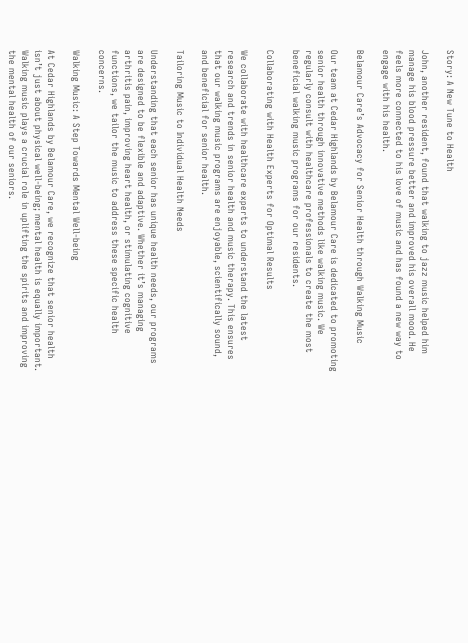Story: A New Tune to Health

John, another resident, found that walking to jazz music helped him manage his blood pressure better and improved his overall mood. He feels more connected to his love of music and has found a new way to engage with his health.

Belamour Care’s Advocacy for Senior Health through Walking Music

Our team at Cedar Highlands by Belamour Care is dedicated to promoting senior health through innovative methods like walking music. We regularly consult with healthcare professionals to create the most beneficial walking music programs for our residents.

Collaborating with Health Experts for Optimal Results

We collaborate with healthcare experts to understand the latest research and trends in senior health and music therapy. This ensures that our walking music programs are enjoyable, scientifically sound, and beneficial for senior health.

Tailoring Music to Individual Health Needs

Understanding that each senior has unique health needs, our programs are designed to be flexible and adaptive. Whether it’s managing arthritis pain, improving heart health, or stimulating cognitive functions, we tailor the music to address these specific health concerns.

Walking Music: A Step Towards Mental Well-being

At Cedar Highlands by Belamour Care, we recognize that senior health isn’t just about physical well-being; mental health is equally important. Walking music plays a crucial role in uplifting the spirits and improving the mental health of our seniors.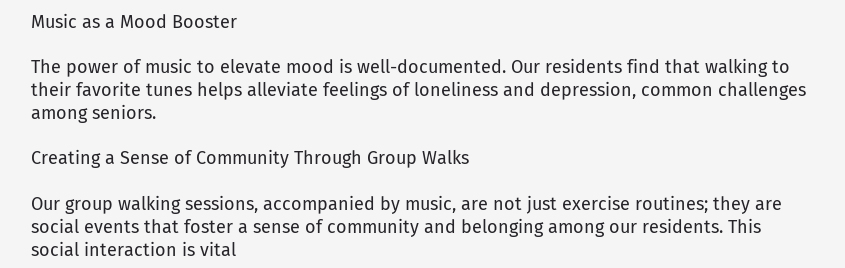Music as a Mood Booster

The power of music to elevate mood is well-documented. Our residents find that walking to their favorite tunes helps alleviate feelings of loneliness and depression, common challenges among seniors.

Creating a Sense of Community Through Group Walks

Our group walking sessions, accompanied by music, are not just exercise routines; they are social events that foster a sense of community and belonging among our residents. This social interaction is vital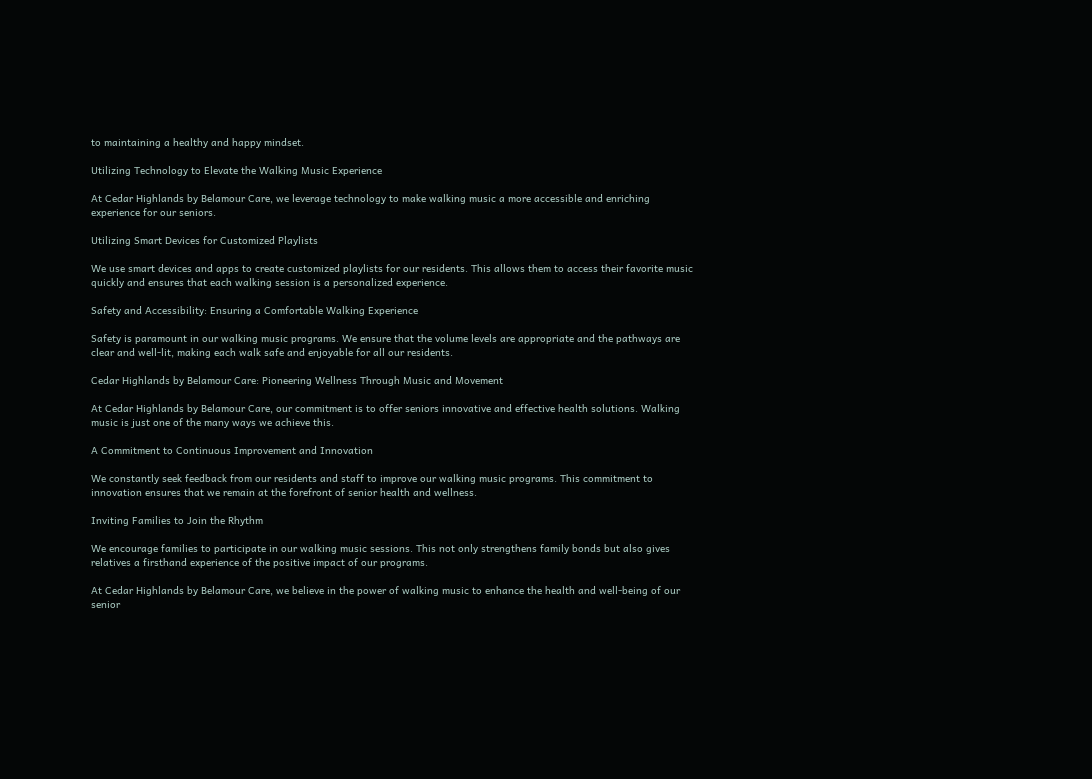to maintaining a healthy and happy mindset.

Utilizing Technology to Elevate the Walking Music Experience

At Cedar Highlands by Belamour Care, we leverage technology to make walking music a more accessible and enriching experience for our seniors.

Utilizing Smart Devices for Customized Playlists

We use smart devices and apps to create customized playlists for our residents. This allows them to access their favorite music quickly and ensures that each walking session is a personalized experience.

Safety and Accessibility: Ensuring a Comfortable Walking Experience

Safety is paramount in our walking music programs. We ensure that the volume levels are appropriate and the pathways are clear and well-lit, making each walk safe and enjoyable for all our residents.

Cedar Highlands by Belamour Care: Pioneering Wellness Through Music and Movement

At Cedar Highlands by Belamour Care, our commitment is to offer seniors innovative and effective health solutions. Walking music is just one of the many ways we achieve this.

A Commitment to Continuous Improvement and Innovation

We constantly seek feedback from our residents and staff to improve our walking music programs. This commitment to innovation ensures that we remain at the forefront of senior health and wellness.

Inviting Families to Join the Rhythm

We encourage families to participate in our walking music sessions. This not only strengthens family bonds but also gives relatives a firsthand experience of the positive impact of our programs.

At Cedar Highlands by Belamour Care, we believe in the power of walking music to enhance the health and well-being of our senior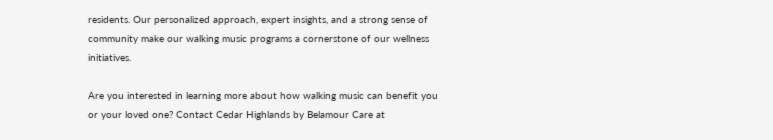residents. Our personalized approach, expert insights, and a strong sense of community make our walking music programs a cornerstone of our wellness initiatives.

Are you interested in learning more about how walking music can benefit you or your loved one? Contact Cedar Highlands by Belamour Care at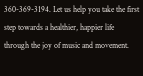360-369-3194. Let us help you take the first step towards a healthier, happier life through the joy of music and movement.